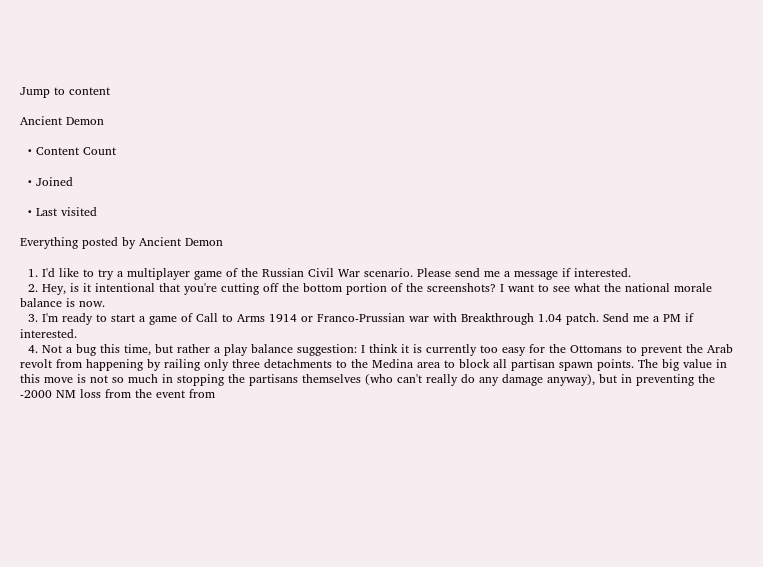Jump to content

Ancient Demon

  • Content Count

  • Joined

  • Last visited

Everything posted by Ancient Demon

  1. I'd like to try a multiplayer game of the Russian Civil War scenario. Please send me a message if interested.
  2. Hey, is it intentional that you're cutting off the bottom portion of the screenshots? I want to see what the national morale balance is now.
  3. I'm ready to start a game of Call to Arms 1914 or Franco-Prussian war with Breakthrough 1.04 patch. Send me a PM if interested.
  4. Not a bug this time, but rather a play balance suggestion: I think it is currently too easy for the Ottomans to prevent the Arab revolt from happening by railing only three detachments to the Medina area to block all partisan spawn points. The big value in this move is not so much in stopping the partisans themselves (who can't really do any damage anyway), but in preventing the -2000 NM loss from the event from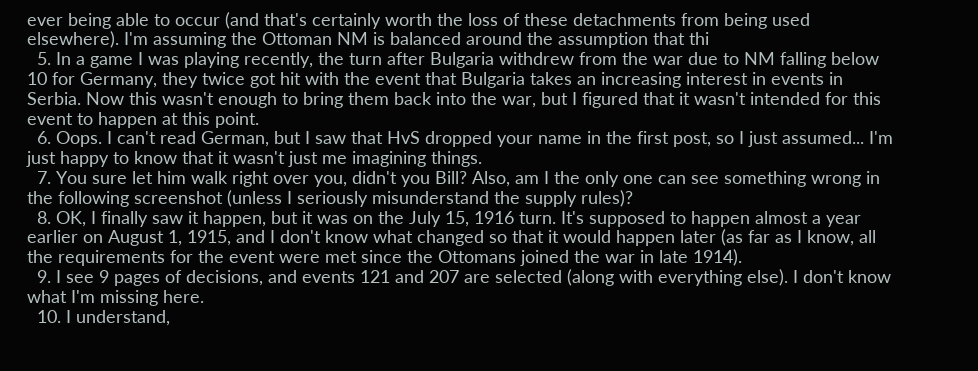ever being able to occur (and that's certainly worth the loss of these detachments from being used elsewhere). I'm assuming the Ottoman NM is balanced around the assumption that thi
  5. In a game I was playing recently, the turn after Bulgaria withdrew from the war due to NM falling below 10 for Germany, they twice got hit with the event that Bulgaria takes an increasing interest in events in Serbia. Now this wasn't enough to bring them back into the war, but I figured that it wasn't intended for this event to happen at this point.
  6. Oops. I can't read German, but I saw that HvS dropped your name in the first post, so I just assumed... I'm just happy to know that it wasn't just me imagining things.
  7. You sure let him walk right over you, didn't you Bill? Also, am I the only one can see something wrong in the following screenshot (unless I seriously misunderstand the supply rules)?
  8. OK, I finally saw it happen, but it was on the July 15, 1916 turn. It's supposed to happen almost a year earlier on August 1, 1915, and I don't know what changed so that it would happen later (as far as I know, all the requirements for the event were met since the Ottomans joined the war in late 1914).
  9. I see 9 pages of decisions, and events 121 and 207 are selected (along with everything else). I don't know what I'm missing here.
  10. I understand,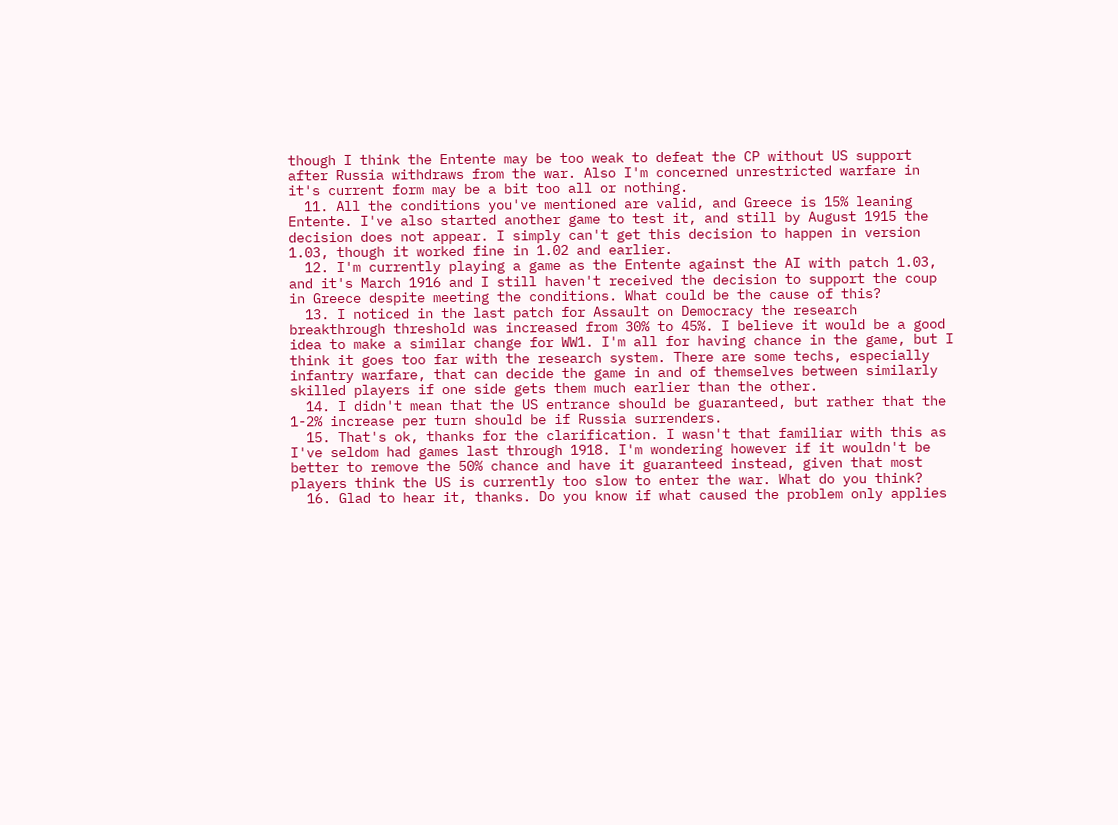though I think the Entente may be too weak to defeat the CP without US support after Russia withdraws from the war. Also I'm concerned unrestricted warfare in it's current form may be a bit too all or nothing.
  11. All the conditions you've mentioned are valid, and Greece is 15% leaning Entente. I've also started another game to test it, and still by August 1915 the decision does not appear. I simply can't get this decision to happen in version 1.03, though it worked fine in 1.02 and earlier.
  12. I'm currently playing a game as the Entente against the AI with patch 1.03, and it's March 1916 and I still haven't received the decision to support the coup in Greece despite meeting the conditions. What could be the cause of this?
  13. I noticed in the last patch for Assault on Democracy the research breakthrough threshold was increased from 30% to 45%. I believe it would be a good idea to make a similar change for WW1. I'm all for having chance in the game, but I think it goes too far with the research system. There are some techs, especially infantry warfare, that can decide the game in and of themselves between similarly skilled players if one side gets them much earlier than the other.
  14. I didn't mean that the US entrance should be guaranteed, but rather that the 1-2% increase per turn should be if Russia surrenders.
  15. That's ok, thanks for the clarification. I wasn't that familiar with this as I've seldom had games last through 1918. I'm wondering however if it wouldn't be better to remove the 50% chance and have it guaranteed instead, given that most players think the US is currently too slow to enter the war. What do you think?
  16. Glad to hear it, thanks. Do you know if what caused the problem only applies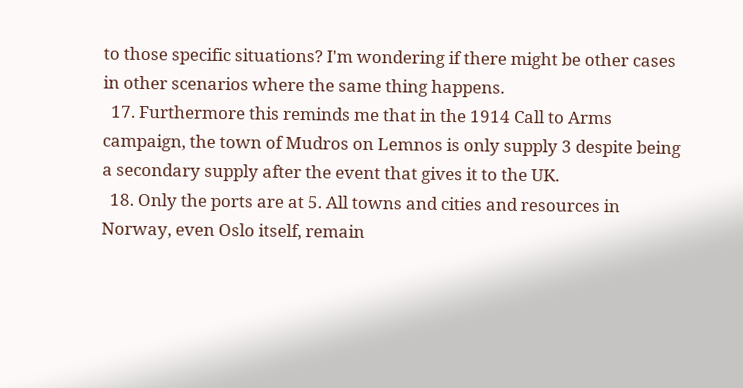to those specific situations? I'm wondering if there might be other cases in other scenarios where the same thing happens.
  17. Furthermore this reminds me that in the 1914 Call to Arms campaign, the town of Mudros on Lemnos is only supply 3 despite being a secondary supply after the event that gives it to the UK.
  18. Only the ports are at 5. All towns and cities and resources in Norway, even Oslo itself, remain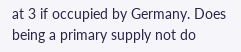at 3 if occupied by Germany. Does being a primary supply not do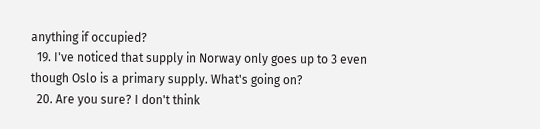anything if occupied?
  19. I've noticed that supply in Norway only goes up to 3 even though Oslo is a primary supply. What's going on?
  20. Are you sure? I don't think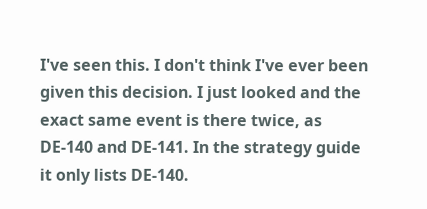I've seen this. I don't think I've ever been given this decision. I just looked and the exact same event is there twice, as DE-140 and DE-141. In the strategy guide it only lists DE-140.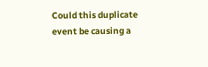Could this duplicate event be causing a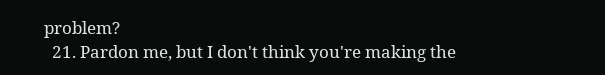problem?
  21. Pardon me, but I don't think you're making the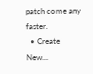patch come any faster.
  • Create New...